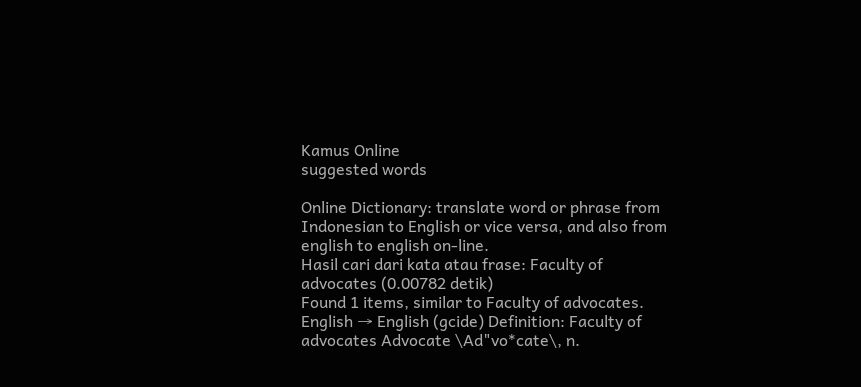Kamus Online
suggested words

Online Dictionary: translate word or phrase from Indonesian to English or vice versa, and also from english to english on-line.
Hasil cari dari kata atau frase: Faculty of advocates (0.00782 detik)
Found 1 items, similar to Faculty of advocates.
English → English (gcide) Definition: Faculty of advocates Advocate \Ad"vo*cate\, n.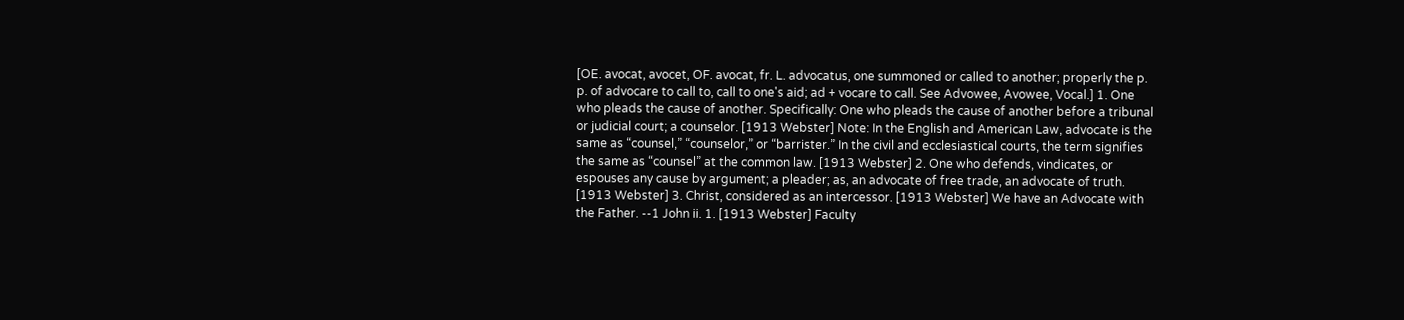[OE. avocat, avocet, OF. avocat, fr. L. advocatus, one summoned or called to another; properly the p. p. of advocare to call to, call to one's aid; ad + vocare to call. See Advowee, Avowee, Vocal.] 1. One who pleads the cause of another. Specifically: One who pleads the cause of another before a tribunal or judicial court; a counselor. [1913 Webster] Note: In the English and American Law, advocate is the same as “counsel,” “counselor,” or “barrister.” In the civil and ecclesiastical courts, the term signifies the same as “counsel” at the common law. [1913 Webster] 2. One who defends, vindicates, or espouses any cause by argument; a pleader; as, an advocate of free trade, an advocate of truth. [1913 Webster] 3. Christ, considered as an intercessor. [1913 Webster] We have an Advocate with the Father. --1 John ii. 1. [1913 Webster] Faculty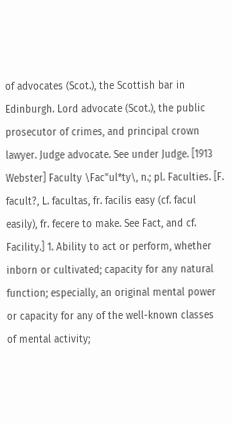of advocates (Scot.), the Scottish bar in Edinburgh. Lord advocate (Scot.), the public prosecutor of crimes, and principal crown lawyer. Judge advocate. See under Judge. [1913 Webster] Faculty \Fac"ul*ty\, n.; pl. Faculties. [F. facult?, L. facultas, fr. facilis easy (cf. facul easily), fr. fecere to make. See Fact, and cf. Facility.] 1. Ability to act or perform, whether inborn or cultivated; capacity for any natural function; especially, an original mental power or capacity for any of the well-known classes of mental activity;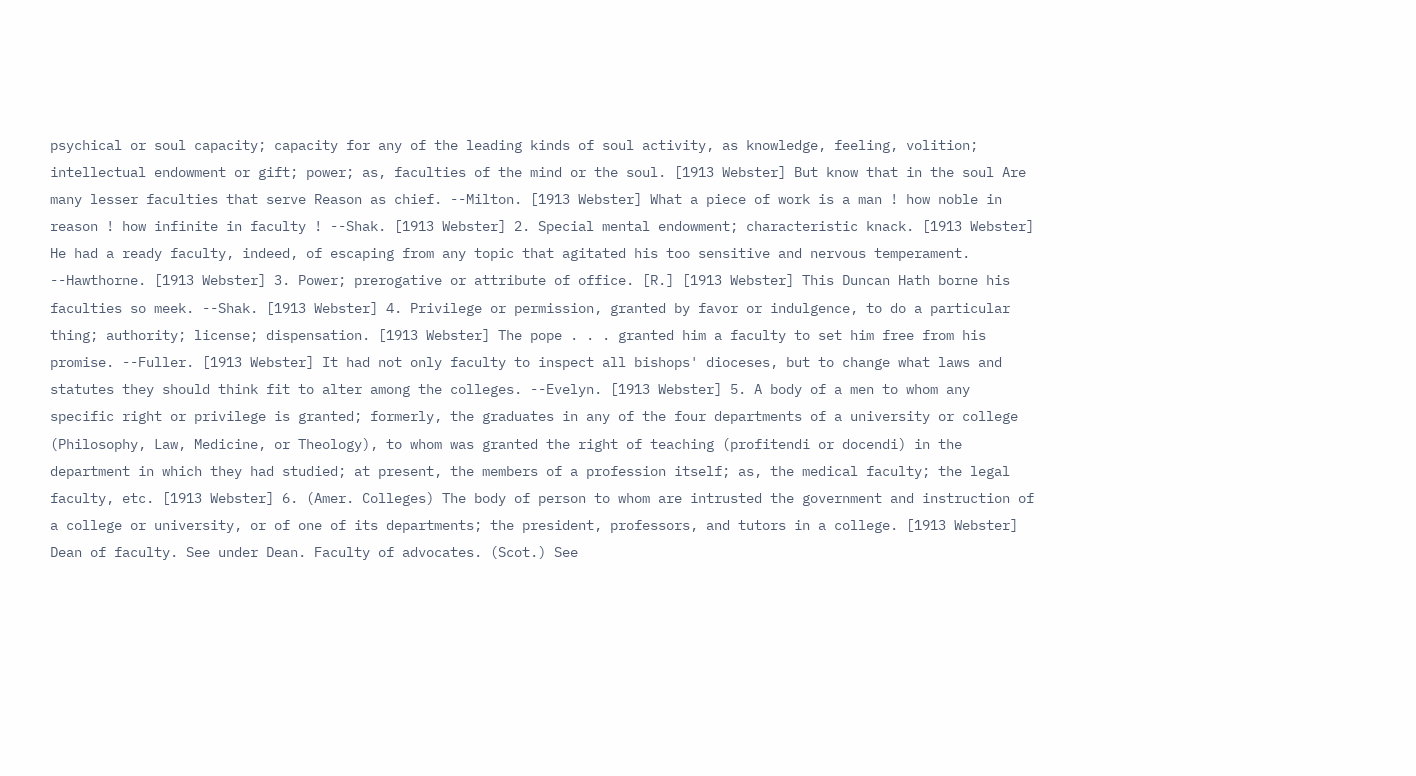psychical or soul capacity; capacity for any of the leading kinds of soul activity, as knowledge, feeling, volition; intellectual endowment or gift; power; as, faculties of the mind or the soul. [1913 Webster] But know that in the soul Are many lesser faculties that serve Reason as chief. --Milton. [1913 Webster] What a piece of work is a man ! how noble in reason ! how infinite in faculty ! --Shak. [1913 Webster] 2. Special mental endowment; characteristic knack. [1913 Webster] He had a ready faculty, indeed, of escaping from any topic that agitated his too sensitive and nervous temperament. --Hawthorne. [1913 Webster] 3. Power; prerogative or attribute of office. [R.] [1913 Webster] This Duncan Hath borne his faculties so meek. --Shak. [1913 Webster] 4. Privilege or permission, granted by favor or indulgence, to do a particular thing; authority; license; dispensation. [1913 Webster] The pope . . . granted him a faculty to set him free from his promise. --Fuller. [1913 Webster] It had not only faculty to inspect all bishops' dioceses, but to change what laws and statutes they should think fit to alter among the colleges. --Evelyn. [1913 Webster] 5. A body of a men to whom any specific right or privilege is granted; formerly, the graduates in any of the four departments of a university or college (Philosophy, Law, Medicine, or Theology), to whom was granted the right of teaching (profitendi or docendi) in the department in which they had studied; at present, the members of a profession itself; as, the medical faculty; the legal faculty, etc. [1913 Webster] 6. (Amer. Colleges) The body of person to whom are intrusted the government and instruction of a college or university, or of one of its departments; the president, professors, and tutors in a college. [1913 Webster] Dean of faculty. See under Dean. Faculty of advocates. (Scot.) See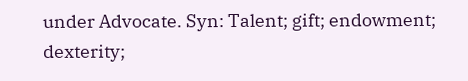under Advocate. Syn: Talent; gift; endowment; dexterity;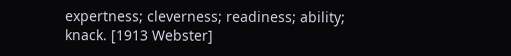expertness; cleverness; readiness; ability; knack. [1913 Webster]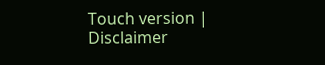Touch version | Disclaimer